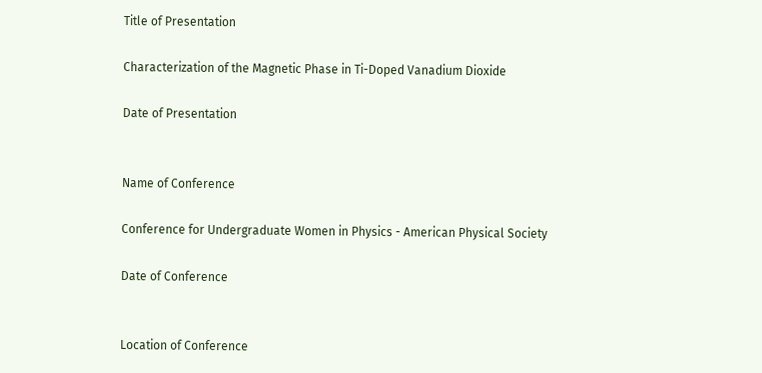Title of Presentation

Characterization of the Magnetic Phase in Ti-Doped Vanadium Dioxide

Date of Presentation


Name of Conference

Conference for Undergraduate Women in Physics - American Physical Society

Date of Conference


Location of Conference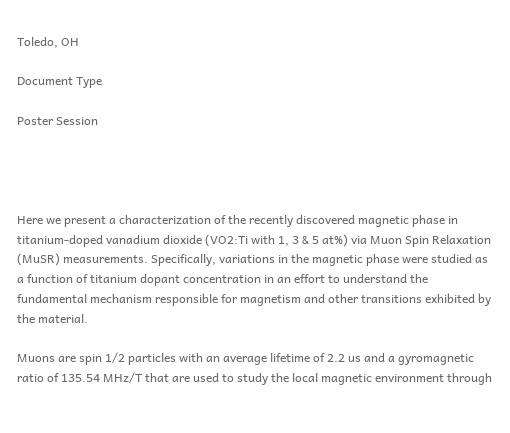Toledo, OH

Document Type

Poster Session




Here we present a characterization of the recently discovered magnetic phase in titanium-doped vanadium dioxide (VO2:Ti with 1, 3 & 5 at%) via Muon Spin Relaxation (MuSR) measurements. Specifically, variations in the magnetic phase were studied as a function of titanium dopant concentration in an effort to understand the fundamental mechanism responsible for magnetism and other transitions exhibited by the material.

Muons are spin 1/2 particles with an average lifetime of 2.2 us and a gyromagnetic ratio of 135.54 MHz/T that are used to study the local magnetic environment through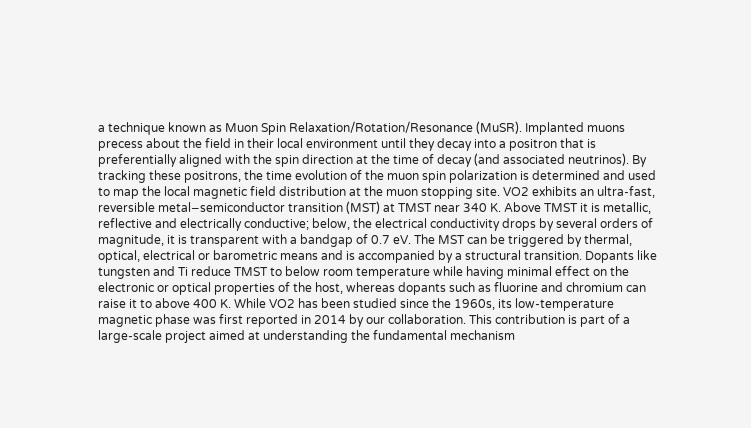a technique known as Muon Spin Relaxation/Rotation/Resonance (MuSR). Implanted muons precess about the field in their local environment until they decay into a positron that is preferentially aligned with the spin direction at the time of decay (and associated neutrinos). By tracking these positrons, the time evolution of the muon spin polarization is determined and used to map the local magnetic field distribution at the muon stopping site. VO2 exhibits an ultra-fast, reversible metal−semiconductor transition (MST) at TMST near 340 K. Above TMST it is metallic, reflective and electrically conductive; below, the electrical conductivity drops by several orders of magnitude, it is transparent with a bandgap of 0.7 eV. The MST can be triggered by thermal, optical, electrical or barometric means and is accompanied by a structural transition. Dopants like tungsten and Ti reduce TMST to below room temperature while having minimal effect on the electronic or optical properties of the host, whereas dopants such as fluorine and chromium can raise it to above 400 K. While VO2 has been studied since the 1960s, its low-temperature magnetic phase was first reported in 2014 by our collaboration. This contribution is part of a large-scale project aimed at understanding the fundamental mechanism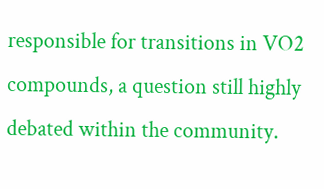responsible for transitions in VO2 compounds, a question still highly debated within the community.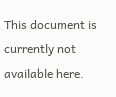This document is currently not available here.